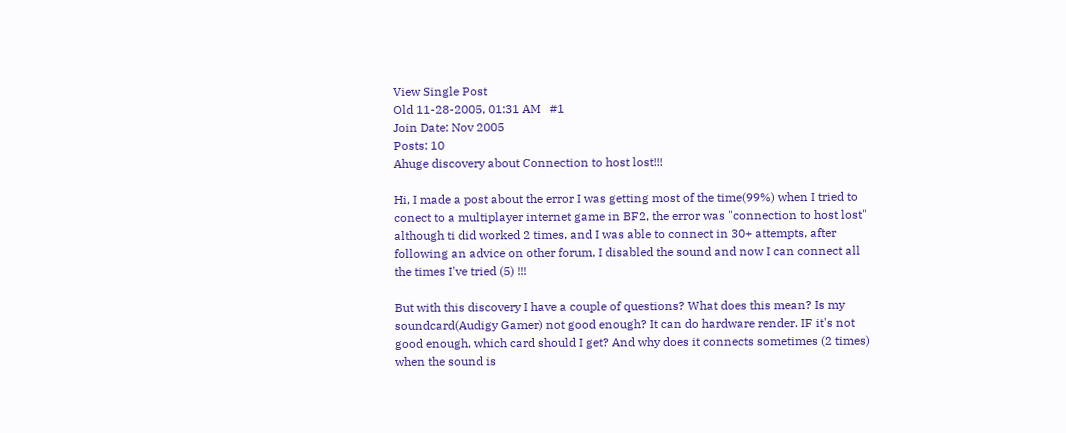View Single Post
Old 11-28-2005, 01:31 AM   #1
Join Date: Nov 2005
Posts: 10
Ahuge discovery about Connection to host lost!!!

Hi, I made a post about the error I was getting most of the time(99%) when I tried to conect to a multiplayer internet game in BF2, the error was "connection to host lost" although ti did worked 2 times, and I was able to connect in 30+ attempts, after following an advice on other forum, I disabled the sound and now I can connect all the times I've tried (5) !!!

But with this discovery I have a couple of questions? What does this mean? Is my soundcard(Audigy Gamer) not good enough? It can do hardware render. IF it's not good enough, which card should I get? And why does it connects sometimes (2 times) when the sound is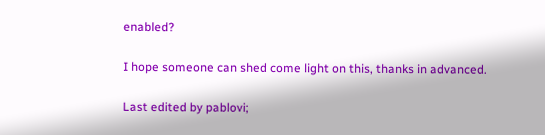enabled?

I hope someone can shed come light on this, thanks in advanced.

Last edited by pablovi;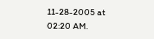11-28-2005 at 02:20 AM.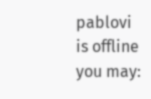pablovi is offline   you may: